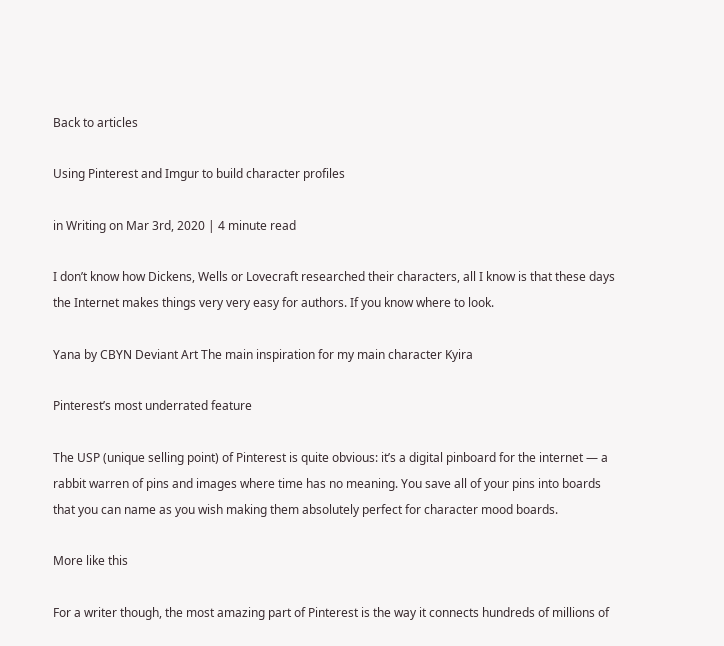Back to articles

Using Pinterest and Imgur to build character profiles

in Writing on Mar 3rd, 2020 | 4 minute read

I don’t know how Dickens, Wells or Lovecraft researched their characters, all I know is that these days the Internet makes things very very easy for authors. If you know where to look.

Yana by CBYN Deviant Art The main inspiration for my main character Kyira

Pinterest’s most underrated feature

The USP (unique selling point) of Pinterest is quite obvious: it’s a digital pinboard for the internet — a rabbit warren of pins and images where time has no meaning. You save all of your pins into boards that you can name as you wish making them absolutely perfect for character mood boards.

More like this

For a writer though, the most amazing part of Pinterest is the way it connects hundreds of millions of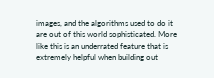images, and the algorithms used to do it are out of this world sophisticated. More like this is an underrated feature that is extremely helpful when building out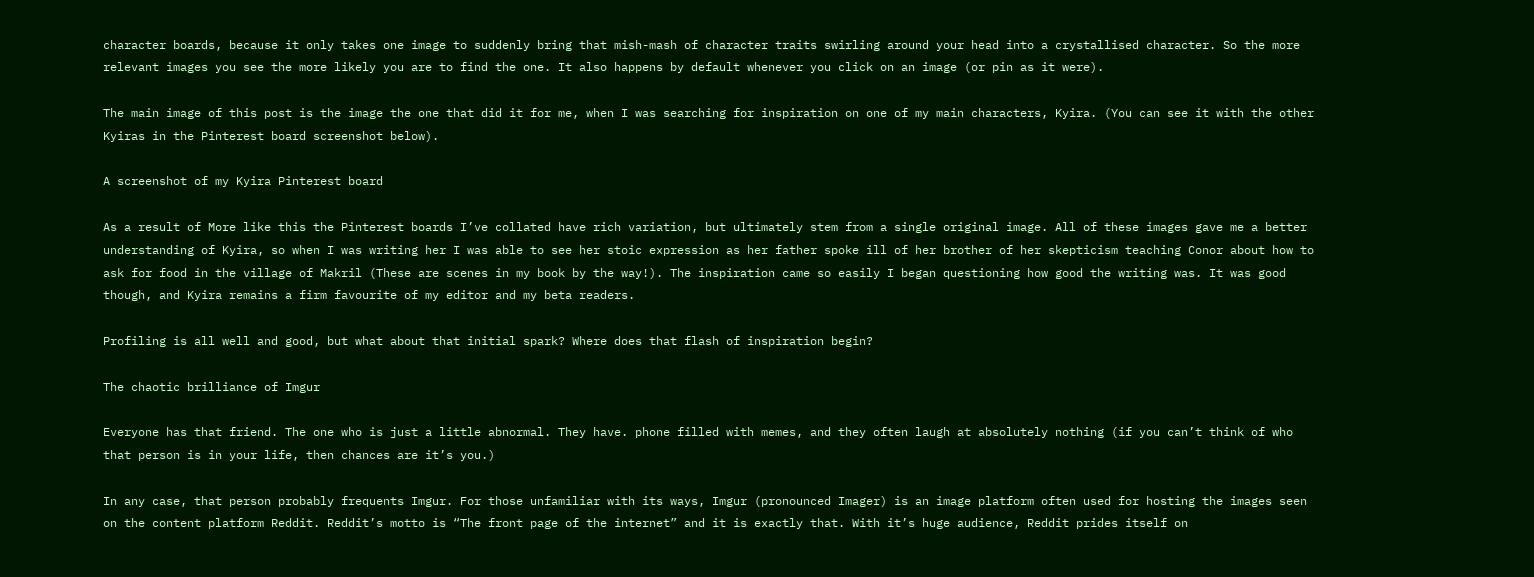character boards, because it only takes one image to suddenly bring that mish-mash of character traits swirling around your head into a crystallised character. So the more relevant images you see the more likely you are to find the one. It also happens by default whenever you click on an image (or pin as it were).

The main image of this post is the image the one that did it for me, when I was searching for inspiration on one of my main characters, Kyira. (You can see it with the other Kyiras in the Pinterest board screenshot below).

A screenshot of my Kyira Pinterest board

As a result of More like this the Pinterest boards I’ve collated have rich variation, but ultimately stem from a single original image. All of these images gave me a better understanding of Kyira, so when I was writing her I was able to see her stoic expression as her father spoke ill of her brother of her skepticism teaching Conor about how to ask for food in the village of Makril (These are scenes in my book by the way!). The inspiration came so easily I began questioning how good the writing was. It was good though, and Kyira remains a firm favourite of my editor and my beta readers.

Profiling is all well and good, but what about that initial spark? Where does that flash of inspiration begin?

The chaotic brilliance of Imgur

Everyone has that friend. The one who is just a little abnormal. They have. phone filled with memes, and they often laugh at absolutely nothing (if you can’t think of who that person is in your life, then chances are it’s you.)

In any case, that person probably frequents Imgur. For those unfamiliar with its ways, Imgur (pronounced Imager) is an image platform often used for hosting the images seen on the content platform Reddit. Reddit’s motto is “The front page of the internet” and it is exactly that. With it’s huge audience, Reddit prides itself on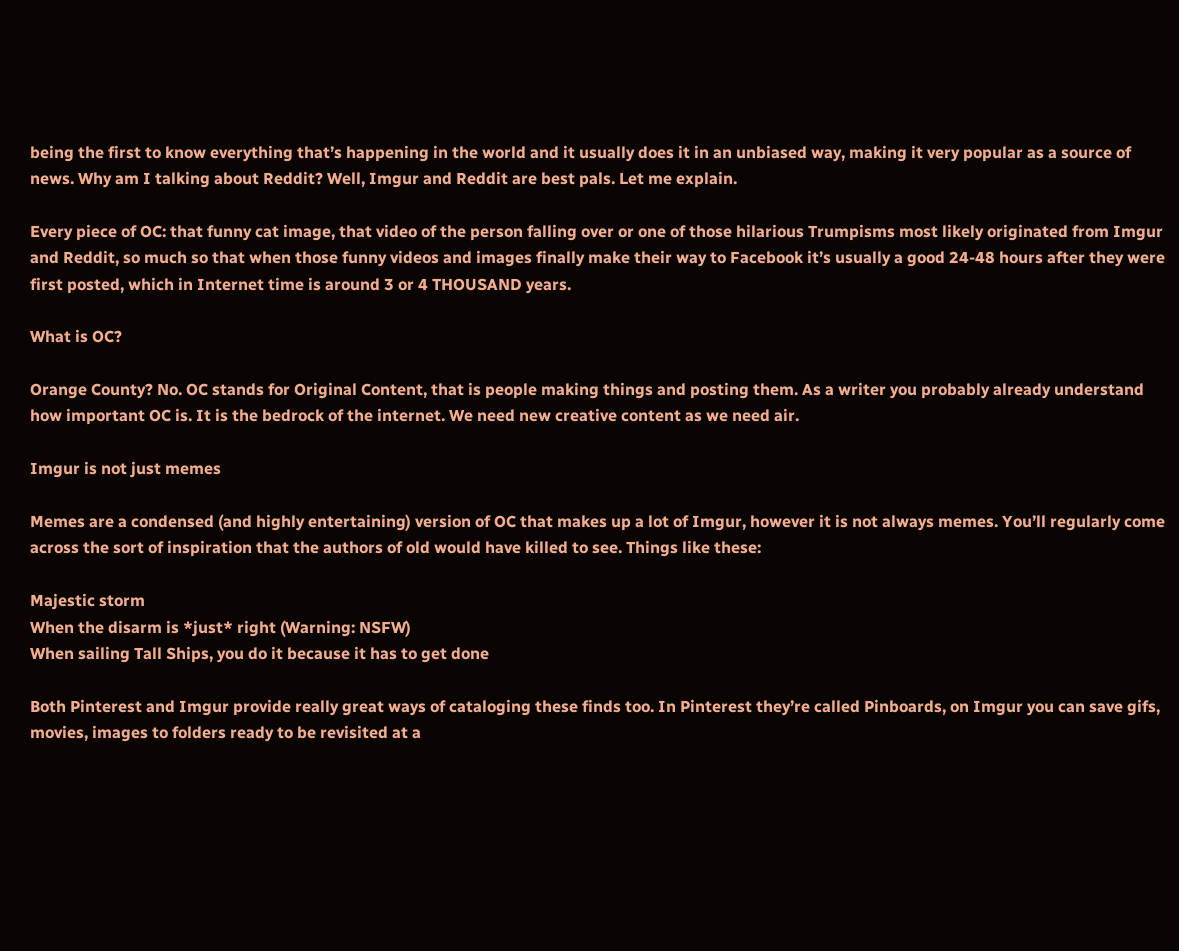being the first to know everything that’s happening in the world and it usually does it in an unbiased way, making it very popular as a source of news. Why am I talking about Reddit? Well, Imgur and Reddit are best pals. Let me explain.

Every piece of OC: that funny cat image, that video of the person falling over or one of those hilarious Trumpisms most likely originated from Imgur and Reddit, so much so that when those funny videos and images finally make their way to Facebook it’s usually a good 24-48 hours after they were first posted, which in Internet time is around 3 or 4 THOUSAND years.

What is OC?

Orange County? No. OC stands for Original Content, that is people making things and posting them. As a writer you probably already understand how important OC is. It is the bedrock of the internet. We need new creative content as we need air.

Imgur is not just memes

Memes are a condensed (and highly entertaining) version of OC that makes up a lot of Imgur, however it is not always memes. You’ll regularly come across the sort of inspiration that the authors of old would have killed to see. Things like these:

Majestic storm
When the disarm is *just* right (Warning: NSFW)
When sailing Tall Ships, you do it because it has to get done

Both Pinterest and Imgur provide really great ways of cataloging these finds too. In Pinterest they’re called Pinboards, on Imgur you can save gifs, movies, images to folders ready to be revisited at a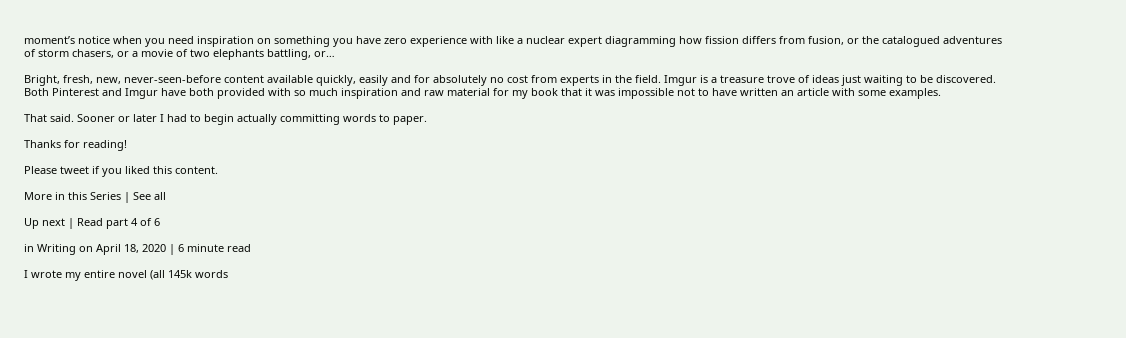moment’s notice when you need inspiration on something you have zero experience with like a nuclear expert diagramming how fission differs from fusion, or the catalogued adventures of storm chasers, or a movie of two elephants battling, or…

Bright, fresh, new, never-seen-before content available quickly, easily and for absolutely no cost from experts in the field. Imgur is a treasure trove of ideas just waiting to be discovered. Both Pinterest and Imgur have both provided with so much inspiration and raw material for my book that it was impossible not to have written an article with some examples.

That said. Sooner or later I had to begin actually committing words to paper.

Thanks for reading!

Please tweet if you liked this content.

More in this Series | See all

Up next | Read part 4 of 6

in Writing on April 18, 2020 | 6 minute read

I wrote my entire novel (all 145k words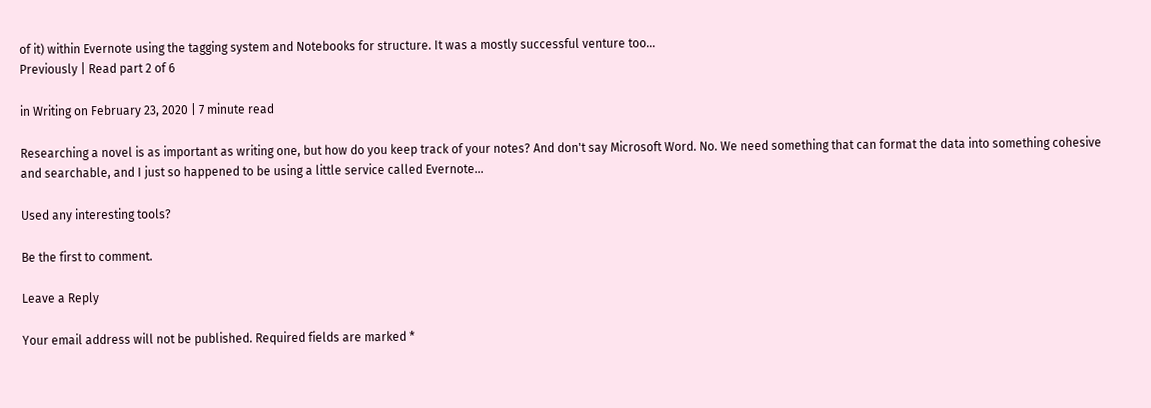of it) within Evernote using the tagging system and Notebooks for structure. It was a mostly successful venture too...
Previously | Read part 2 of 6

in Writing on February 23, 2020 | 7 minute read

Researching a novel is as important as writing one, but how do you keep track of your notes? And don't say Microsoft Word. No. We need something that can format the data into something cohesive and searchable, and I just so happened to be using a little service called Evernote...

Used any interesting tools?

Be the first to comment.

Leave a Reply

Your email address will not be published. Required fields are marked *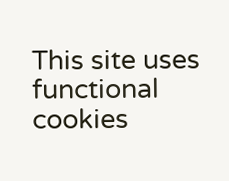This site uses functional cookies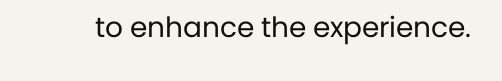to enhance the experience.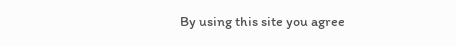By using this site you agree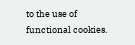to the use of functional cookies.